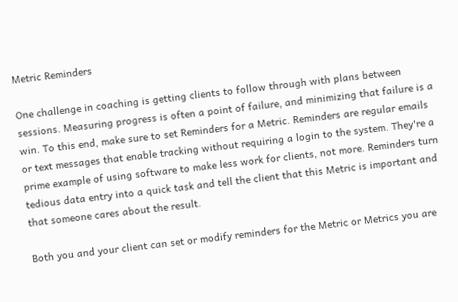Metric Reminders

One challenge in coaching is getting clients to follow through with plans between sessions. Measuring progress is often a point of failure, and minimizing that failure is a win. To this end, make sure to set Reminders for a Metric. Reminders are regular emails or text messages that enable tracking without requiring a login to the system. They're a prime example of using software to make less work for clients, not more. Reminders turn tedious data entry into a quick task and tell the client that this Metric is important and that someone cares about the result.

Both you and your client can set or modify reminders for the Metric or Metrics you are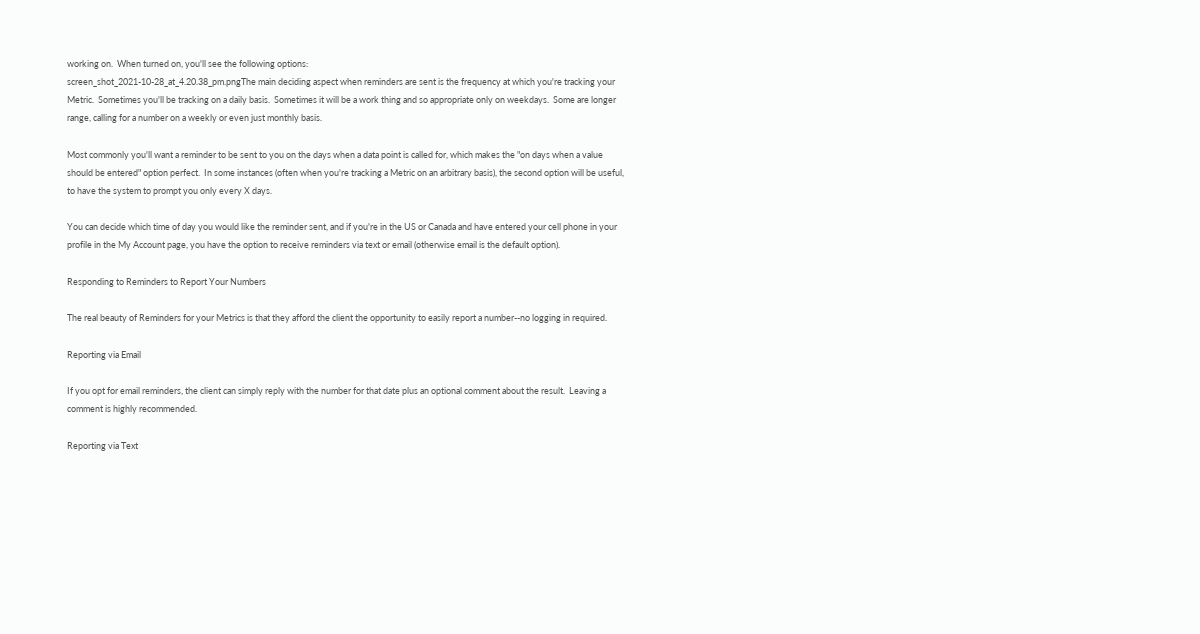working on.  When turned on, you'll see the following options:
screen_shot_2021-10-28_at_4.20.38_pm.pngThe main deciding aspect when reminders are sent is the frequency at which you're tracking your Metric.  Sometimes you'll be tracking on a daily basis.  Sometimes it will be a work thing and so appropriate only on weekdays.  Some are longer range, calling for a number on a weekly or even just monthly basis.

Most commonly you'll want a reminder to be sent to you on the days when a data point is called for, which makes the "on days when a value should be entered" option perfect.  In some instances (often when you're tracking a Metric on an arbitrary basis), the second option will be useful, to have the system to prompt you only every X days.

You can decide which time of day you would like the reminder sent, and if you're in the US or Canada and have entered your cell phone in your profile in the My Account page, you have the option to receive reminders via text or email (otherwise email is the default option).

Responding to Reminders to Report Your Numbers

The real beauty of Reminders for your Metrics is that they afford the client the opportunity to easily report a number--no logging in required.

Reporting via Email

If you opt for email reminders, the client can simply reply with the number for that date plus an optional comment about the result.  Leaving a comment is highly recommended.

Reporting via Text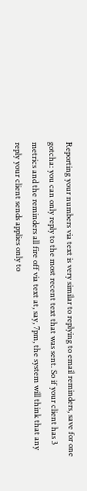Reporting your numbers via text is very similar to replying to email reminders, save for one gotcha: you can only reply to the most recent text that was sent. So if your client has 3 metrics and the reminders all fire off via text at, say, 7pm, the system will think that any reply your client sends applies only to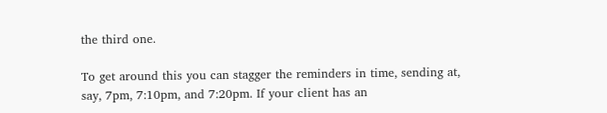the third one.

To get around this you can stagger the reminders in time, sending at, say, 7pm, 7:10pm, and 7:20pm. If your client has an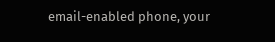email-enabled phone, your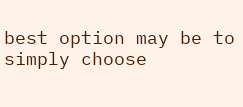best option may be to simply choose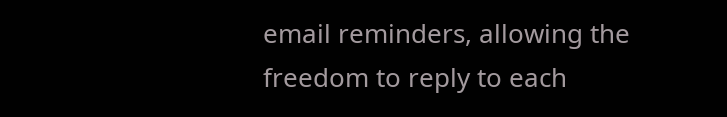email reminders, allowing the freedom to reply to each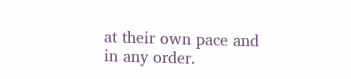at their own pace and in any order.